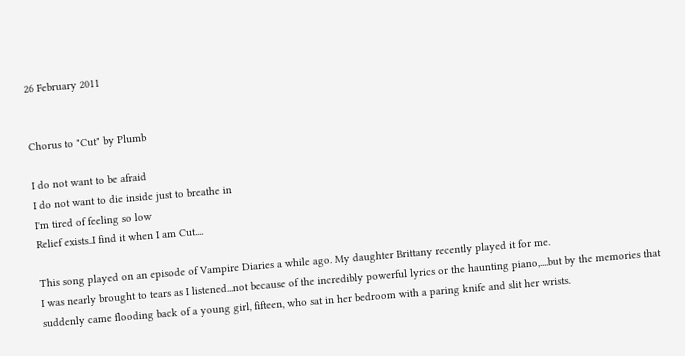26 February 2011


Chorus to "Cut" by Plumb

I do not want to be afraid
I do not want to die inside just to breathe in
I'm tired of feeling so low
Relief exists..I find it when I am Cut....

This song played on an episode of Vampire Diaries a while ago. My daughter Brittany recently played it for me.
I was nearly brought to tears as I listened...not because of the incredibly powerful lyrics or the haunting piano,....but by the memories that suddenly came flooding back of a young girl, fifteen, who sat in her bedroom with a paring knife and slit her wrists.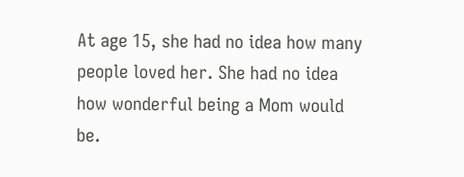At age 15, she had no idea how many people loved her. She had no idea how wonderful being a Mom would be.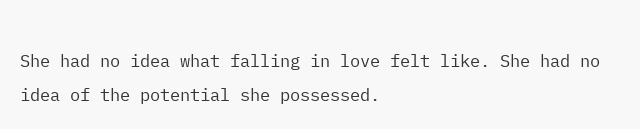She had no idea what falling in love felt like. She had no idea of the potential she possessed.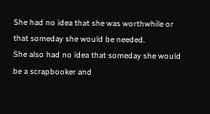She had no idea that she was worthwhile or that someday she would be needed.
She also had no idea that someday she would be a scrapbooker and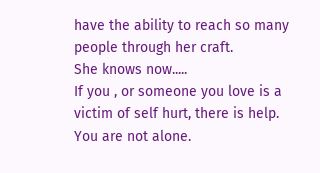have the ability to reach so many people through her craft.
She knows now.....
If you , or someone you love is a victim of self hurt, there is help.
You are not alone.